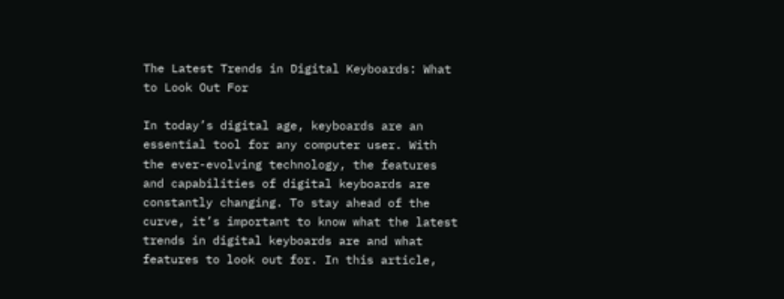The Latest Trends in Digital Keyboards: What to Look Out For

In today’s digital age, keyboards are an essential tool for any computer user. With the ever-evolving technology, the features and capabilities of digital keyboards are constantly changing. To stay ahead of the curve, it’s important to know what the latest trends in digital keyboards are and what features to look out for. In this article,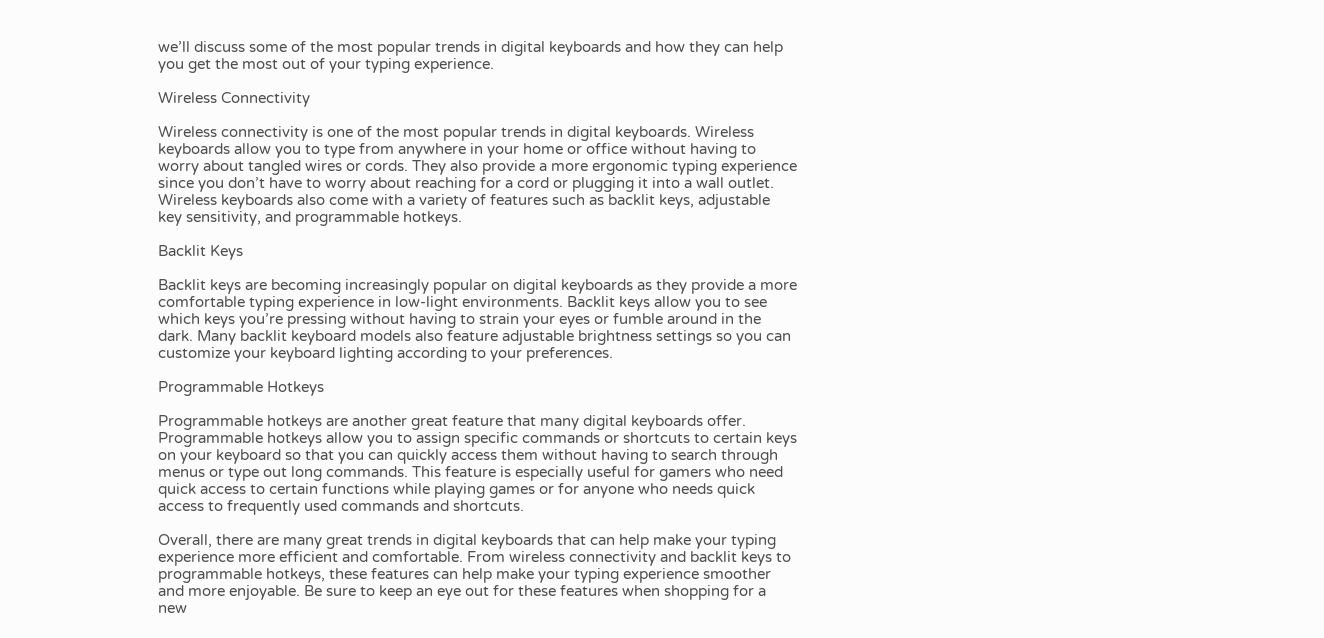we’ll discuss some of the most popular trends in digital keyboards and how they can help you get the most out of your typing experience.

Wireless Connectivity

Wireless connectivity is one of the most popular trends in digital keyboards. Wireless keyboards allow you to type from anywhere in your home or office without having to worry about tangled wires or cords. They also provide a more ergonomic typing experience since you don’t have to worry about reaching for a cord or plugging it into a wall outlet. Wireless keyboards also come with a variety of features such as backlit keys, adjustable key sensitivity, and programmable hotkeys.

Backlit Keys

Backlit keys are becoming increasingly popular on digital keyboards as they provide a more comfortable typing experience in low-light environments. Backlit keys allow you to see which keys you’re pressing without having to strain your eyes or fumble around in the dark. Many backlit keyboard models also feature adjustable brightness settings so you can customize your keyboard lighting according to your preferences.

Programmable Hotkeys

Programmable hotkeys are another great feature that many digital keyboards offer. Programmable hotkeys allow you to assign specific commands or shortcuts to certain keys on your keyboard so that you can quickly access them without having to search through menus or type out long commands. This feature is especially useful for gamers who need quick access to certain functions while playing games or for anyone who needs quick access to frequently used commands and shortcuts.

Overall, there are many great trends in digital keyboards that can help make your typing experience more efficient and comfortable. From wireless connectivity and backlit keys to programmable hotkeys, these features can help make your typing experience smoother and more enjoyable. Be sure to keep an eye out for these features when shopping for a new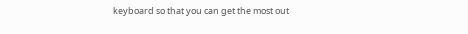keyboard so that you can get the most out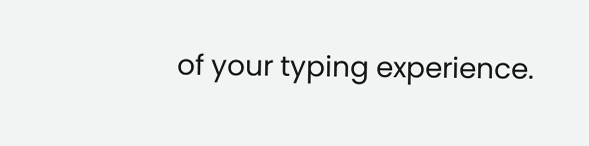of your typing experience.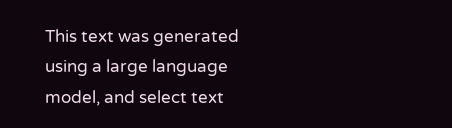This text was generated using a large language model, and select text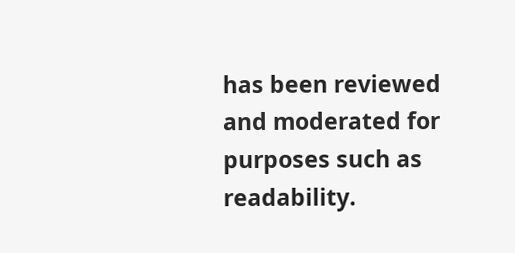has been reviewed and moderated for purposes such as readability.